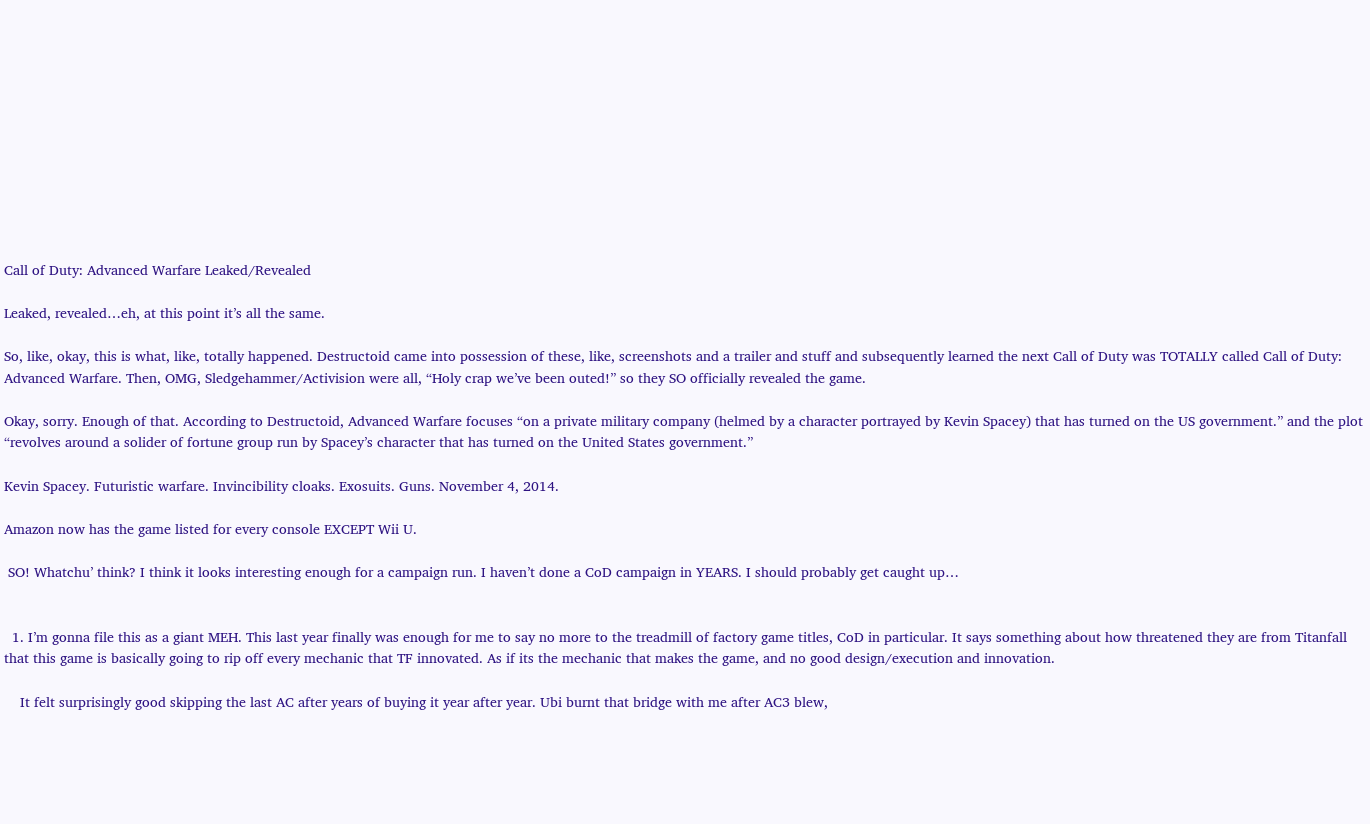Call of Duty: Advanced Warfare Leaked/Revealed

Leaked, revealed…eh, at this point it’s all the same.

So, like, okay, this is what, like, totally happened. Destructoid came into possession of these, like, screenshots and a trailer and stuff and subsequently learned the next Call of Duty was TOTALLY called Call of Duty: Advanced Warfare. Then, OMG, Sledgehammer/Activision were all, “Holy crap we’ve been outed!” so they SO officially revealed the game.

Okay, sorry. Enough of that. According to Destructoid, Advanced Warfare focuses “on a private military company (helmed by a character portrayed by Kevin Spacey) that has turned on the US government.” and the plot “revolves around a solider of fortune group run by Spacey’s character that has turned on the United States government.”

Kevin Spacey. Futuristic warfare. Invincibility cloaks. Exosuits. Guns. November 4, 2014.

Amazon now has the game listed for every console EXCEPT Wii U.

 SO! Whatchu’ think? I think it looks interesting enough for a campaign run. I haven’t done a CoD campaign in YEARS. I should probably get caught up…


  1. I’m gonna file this as a giant MEH. This last year finally was enough for me to say no more to the treadmill of factory game titles, CoD in particular. It says something about how threatened they are from Titanfall that this game is basically going to rip off every mechanic that TF innovated. As if its the mechanic that makes the game, and no good design/execution and innovation.

    It felt surprisingly good skipping the last AC after years of buying it year after year. Ubi burnt that bridge with me after AC3 blew,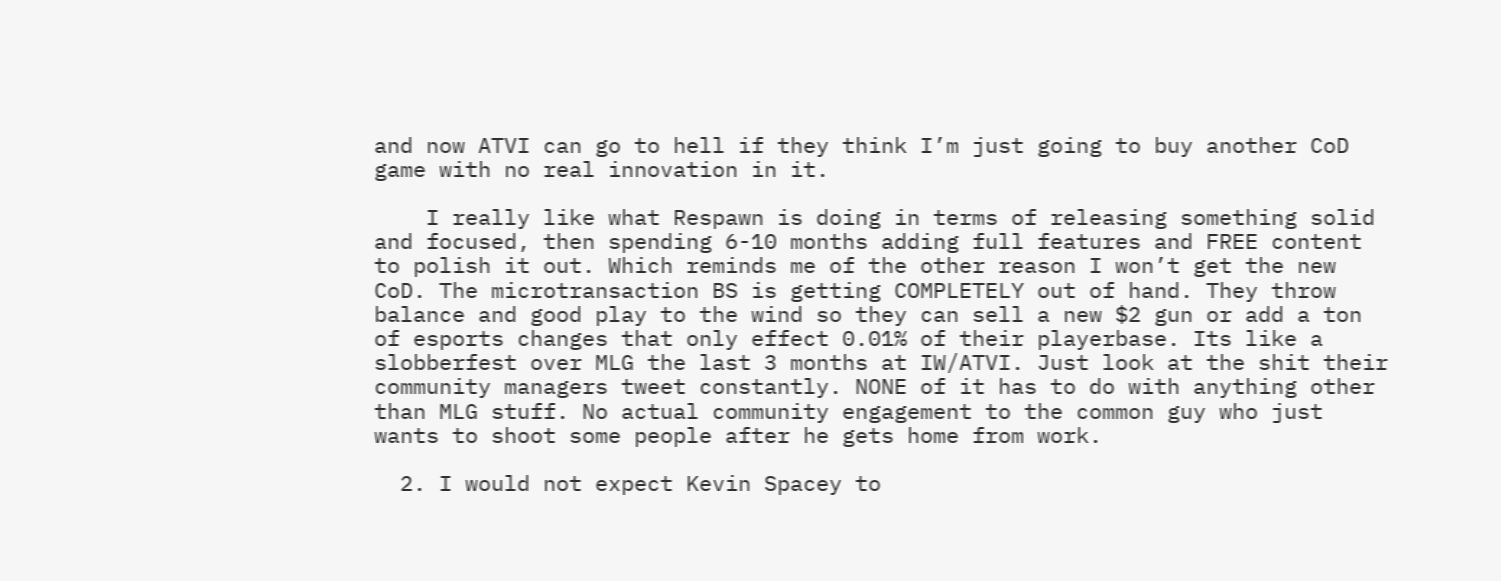and now ATVI can go to hell if they think I’m just going to buy another CoD game with no real innovation in it.

    I really like what Respawn is doing in terms of releasing something solid and focused, then spending 6-10 months adding full features and FREE content to polish it out. Which reminds me of the other reason I won’t get the new CoD. The microtransaction BS is getting COMPLETELY out of hand. They throw balance and good play to the wind so they can sell a new $2 gun or add a ton of esports changes that only effect 0.01% of their playerbase. Its like a slobberfest over MLG the last 3 months at IW/ATVI. Just look at the shit their community managers tweet constantly. NONE of it has to do with anything other than MLG stuff. No actual community engagement to the common guy who just wants to shoot some people after he gets home from work.

  2. I would not expect Kevin Spacey to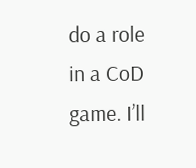do a role in a CoD game. I’ll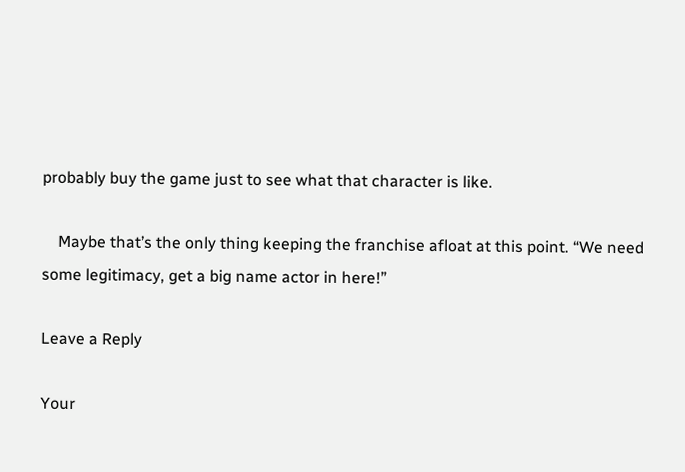probably buy the game just to see what that character is like.

    Maybe that’s the only thing keeping the franchise afloat at this point. “We need some legitimacy, get a big name actor in here!”

Leave a Reply

Your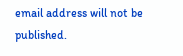email address will not be published.